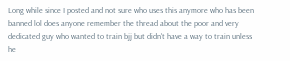Long while since I posted and not sure who uses this anymore who has been banned lol does anyone remember the thread about the poor and very dedicated guy who wanted to train bjj but didn't have a way to train unless he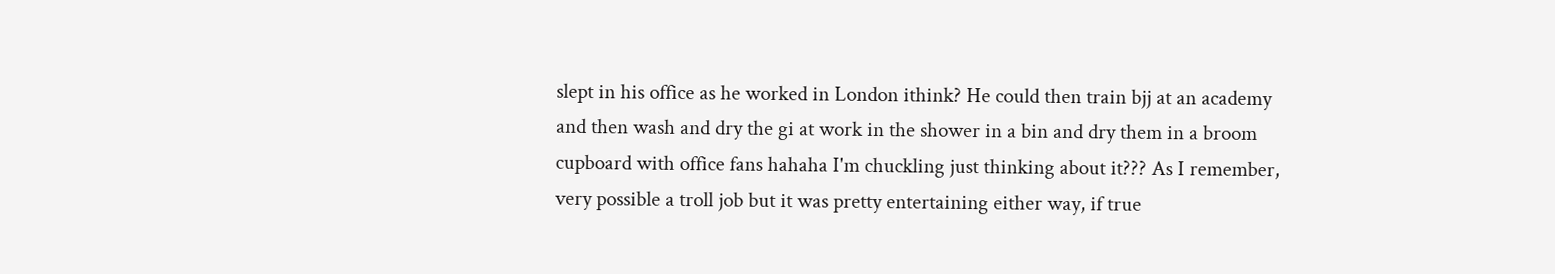slept in his office as he worked in London ithink? He could then train bjj at an academy and then wash and dry the gi at work in the shower in a bin and dry them in a broom cupboard with office fans hahaha I'm chuckling just thinking about it??? As I remember, very possible a troll job but it was pretty entertaining either way, if true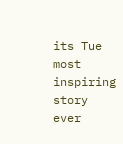its Tue most inspiring story ever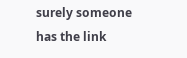surely someone has the link